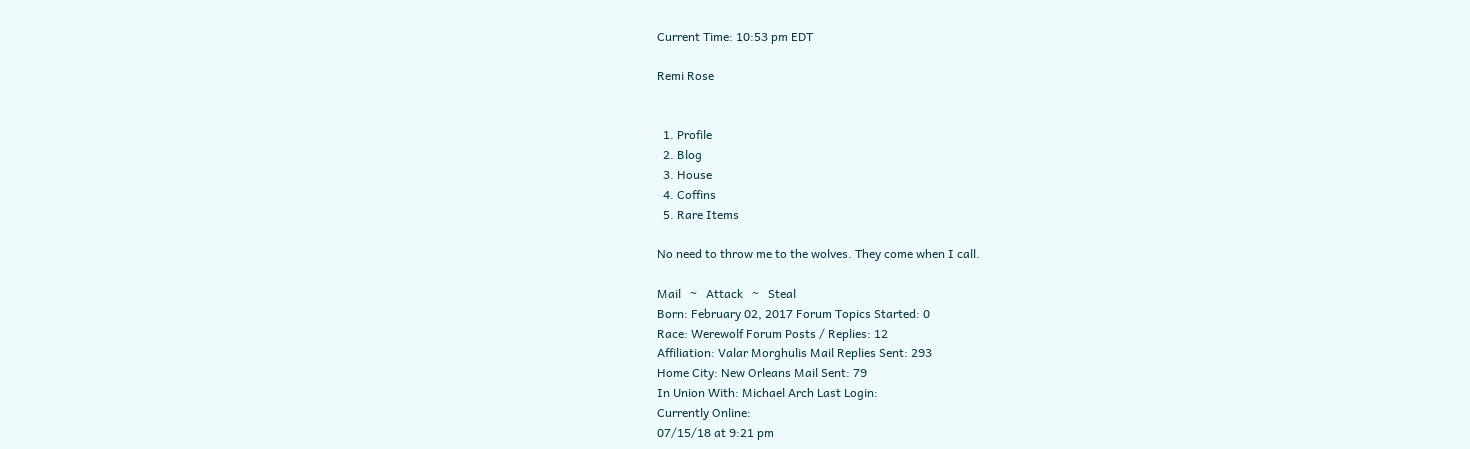Current Time: 10:53 pm EDT

Remi Rose


  1. Profile
  2. Blog
  3. House
  4. Coffins
  5. Rare Items

No need to throw me to the wolves. They come when I call.

Mail   ~   Attack   ~   Steal
Born: February 02, 2017 Forum Topics Started: 0
Race: Werewolf Forum Posts / Replies: 12
Affiliation: Valar Morghulis Mail Replies Sent: 293
Home City: New Orleans Mail Sent: 79
In Union With: Michael Arch Last Login:
Currently Online:
07/15/18 at 9:21 pm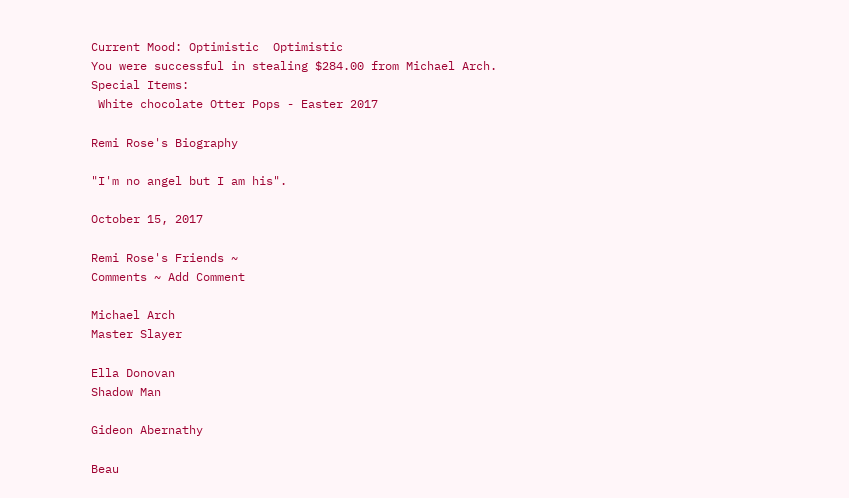Current Mood: Optimistic  Optimistic
You were successful in stealing $284.00 from Michael Arch.
Special Items:
 White chocolate Otter Pops - Easter 2017

Remi Rose's Biography

"I'm no angel but I am his".

October 15, 2017

Remi Rose's Friends ~
Comments ~ Add Comment

Michael Arch
Master Slayer

Ella Donovan
Shadow Man

Gideon Abernathy

Beau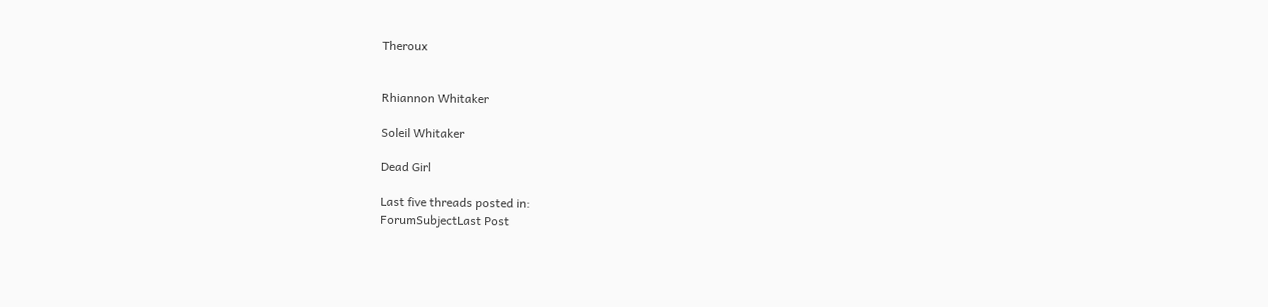Theroux


Rhiannon Whitaker

Soleil Whitaker

Dead Girl

Last five threads posted in:
ForumSubjectLast Post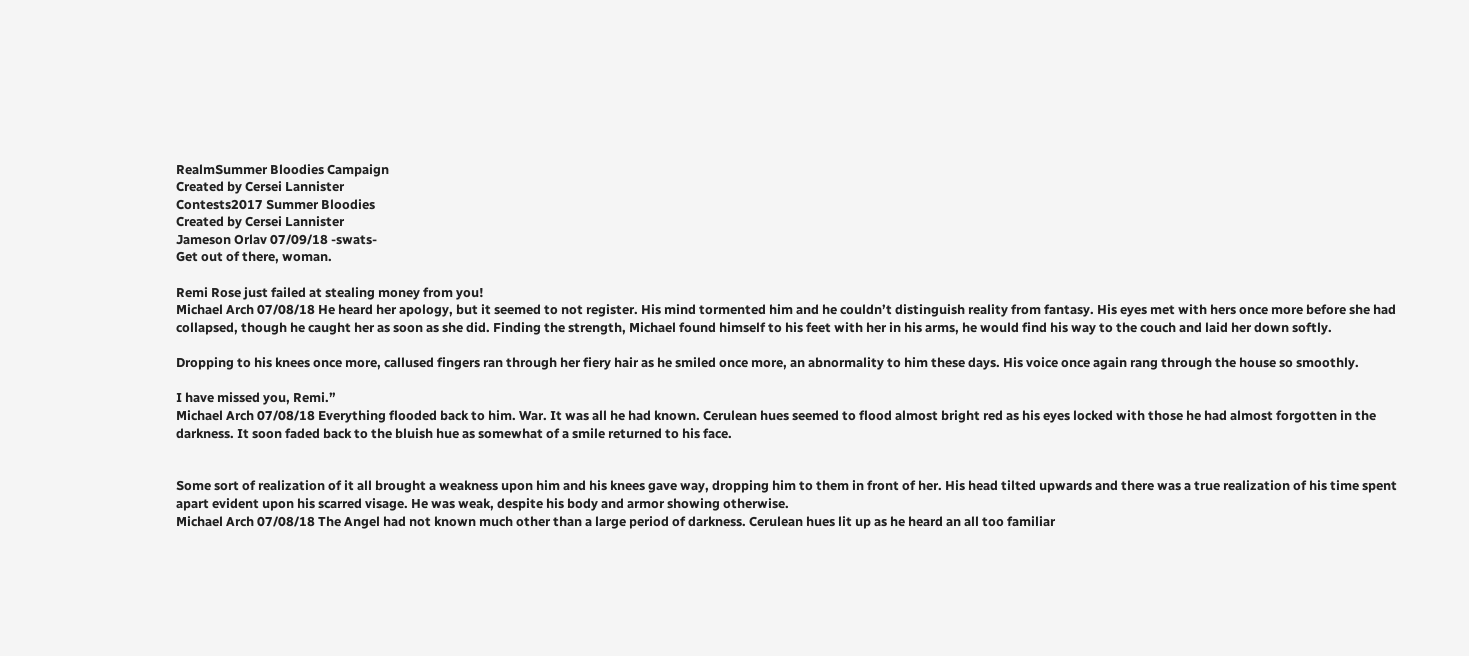RealmSummer Bloodies Campaign
Created by Cersei Lannister
Contests2017 Summer Bloodies
Created by Cersei Lannister
Jameson Orlav 07/09/18 -swats-
Get out of there, woman.

Remi Rose just failed at stealing money from you!
Michael Arch 07/08/18 He heard her apology, but it seemed to not register. His mind tormented him and he couldn’t distinguish reality from fantasy. His eyes met with hers once more before she had collapsed, though he caught her as soon as she did. Finding the strength, Michael found himself to his feet with her in his arms, he would find his way to the couch and laid her down softly.

Dropping to his knees once more, callused fingers ran through her fiery hair as he smiled once more, an abnormality to him these days. His voice once again rang through the house so smoothly.

I have missed you, Remi.”
Michael Arch 07/08/18 Everything flooded back to him. War. It was all he had known. Cerulean hues seemed to flood almost bright red as his eyes locked with those he had almost forgotten in the darkness. It soon faded back to the bluish hue as somewhat of a smile returned to his face.


Some sort of realization of it all brought a weakness upon him and his knees gave way, dropping him to them in front of her. His head tilted upwards and there was a true realization of his time spent apart evident upon his scarred visage. He was weak, despite his body and armor showing otherwise.
Michael Arch 07/08/18 The Angel had not known much other than a large period of darkness. Cerulean hues lit up as he heard an all too familiar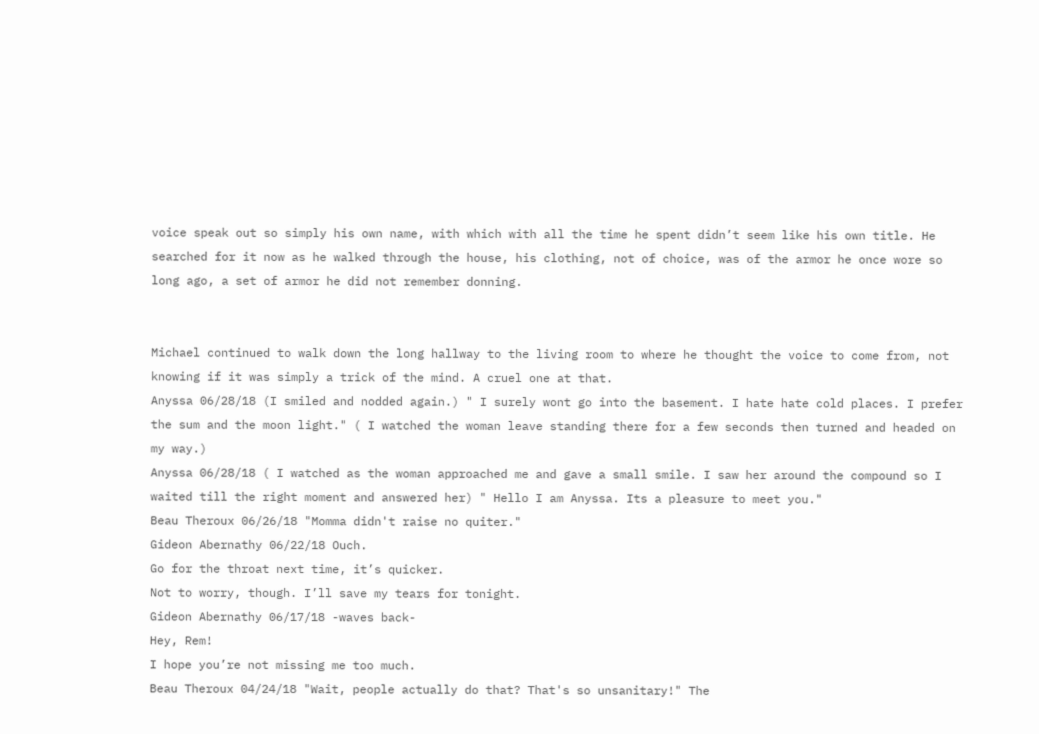voice speak out so simply his own name, with which with all the time he spent didn’t seem like his own title. He searched for it now as he walked through the house, his clothing, not of choice, was of the armor he once wore so long ago, a set of armor he did not remember donning.


Michael continued to walk down the long hallway to the living room to where he thought the voice to come from, not knowing if it was simply a trick of the mind. A cruel one at that.
Anyssa 06/28/18 (I smiled and nodded again.) " I surely wont go into the basement. I hate hate cold places. I prefer the sum and the moon light." ( I watched the woman leave standing there for a few seconds then turned and headed on my way.)
Anyssa 06/28/18 ( I watched as the woman approached me and gave a small smile. I saw her around the compound so I waited till the right moment and answered her) " Hello I am Anyssa. Its a pleasure to meet you."
Beau Theroux 06/26/18 "Momma didn't raise no quiter."
Gideon Abernathy 06/22/18 Ouch.
Go for the throat next time, it’s quicker.
Not to worry, though. I’ll save my tears for tonight.
Gideon Abernathy 06/17/18 -waves back-
Hey, Rem!
I hope you’re not missing me too much.
Beau Theroux 04/24/18 "Wait, people actually do that? That's so unsanitary!" The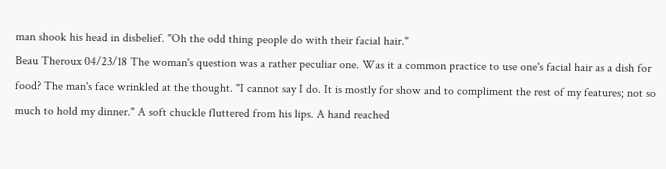man shook his head in disbelief. "Oh the odd thing people do with their facial hair."
Beau Theroux 04/23/18 The woman's question was a rather peculiar one. Was it a common practice to use one's facial hair as a dish for food? The man's face wrinkled at the thought. "I cannot say I do. It is mostly for show and to compliment the rest of my features; not so much to hold my dinner." A soft chuckle fluttered from his lips. A hand reached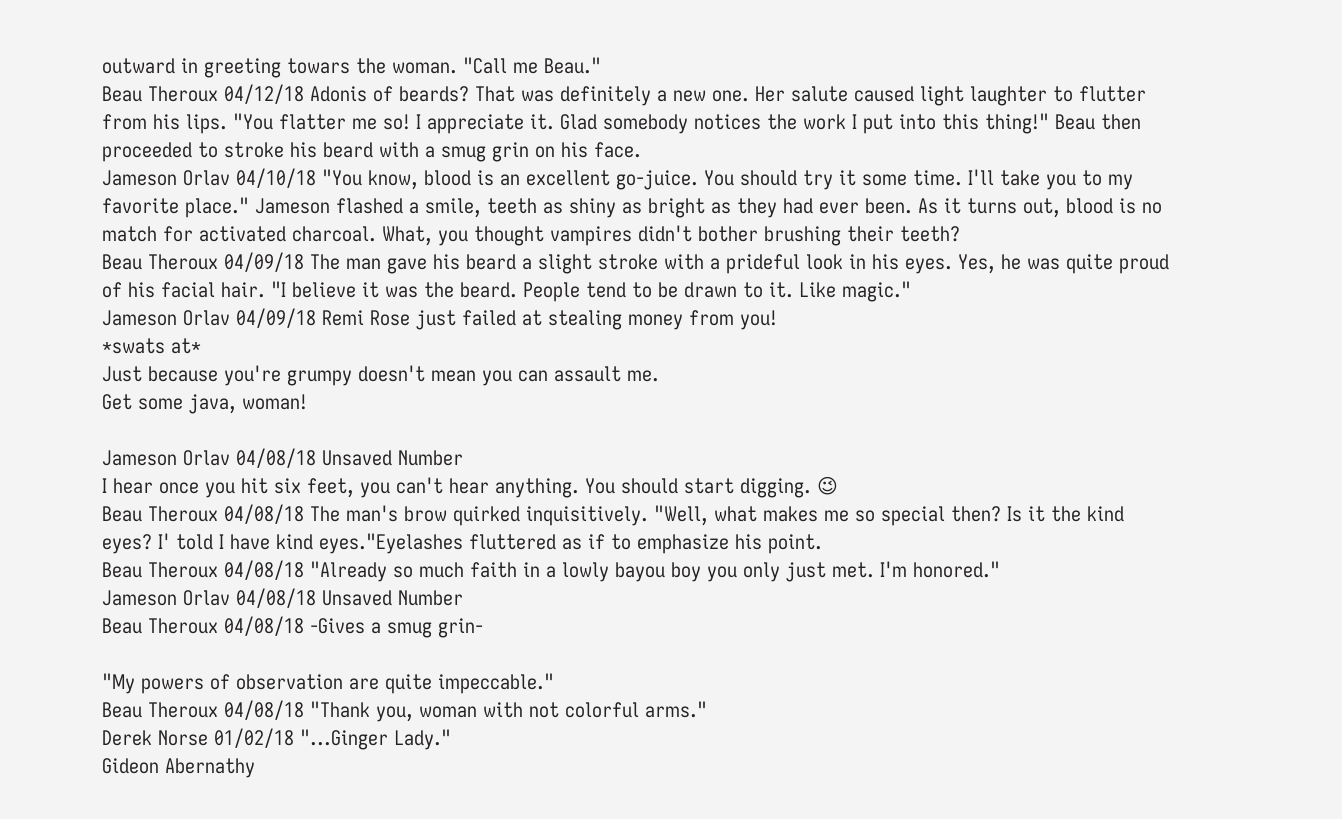outward in greeting towars the woman. "Call me Beau."
Beau Theroux 04/12/18 Adonis of beards? That was definitely a new one. Her salute caused light laughter to flutter from his lips. "You flatter me so! I appreciate it. Glad somebody notices the work I put into this thing!" Beau then proceeded to stroke his beard with a smug grin on his face.
Jameson Orlav 04/10/18 "You know, blood is an excellent go-juice. You should try it some time. I'll take you to my favorite place." Jameson flashed a smile, teeth as shiny as bright as they had ever been. As it turns out, blood is no match for activated charcoal. What, you thought vampires didn't bother brushing their teeth?
Beau Theroux 04/09/18 The man gave his beard a slight stroke with a prideful look in his eyes. Yes, he was quite proud of his facial hair. "I believe it was the beard. People tend to be drawn to it. Like magic."
Jameson Orlav 04/09/18 Remi Rose just failed at stealing money from you!
*swats at*
Just because you're grumpy doesn't mean you can assault me.
Get some java, woman!

Jameson Orlav 04/08/18 Unsaved Number
I hear once you hit six feet, you can't hear anything. You should start digging. 😉
Beau Theroux 04/08/18 The man's brow quirked inquisitively. "Well, what makes me so special then? Is it the kind eyes? I' told I have kind eyes."Eyelashes fluttered as if to emphasize his point.
Beau Theroux 04/08/18 "Already so much faith in a lowly bayou boy you only just met. I'm honored."
Jameson Orlav 04/08/18 Unsaved Number
Beau Theroux 04/08/18 -Gives a smug grin-

"My powers of observation are quite impeccable."
Beau Theroux 04/08/18 "Thank you, woman with not colorful arms."
Derek Norse 01/02/18 "...Ginger Lady."
Gideon Abernathy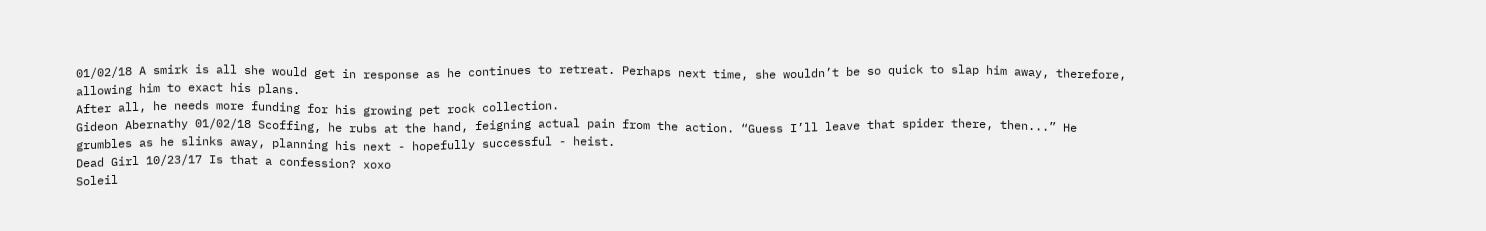01/02/18 A smirk is all she would get in response as he continues to retreat. Perhaps next time, she wouldn’t be so quick to slap him away, therefore, allowing him to exact his plans.
After all, he needs more funding for his growing pet rock collection.
Gideon Abernathy 01/02/18 Scoffing, he rubs at the hand, feigning actual pain from the action. “Guess I’ll leave that spider there, then...” He grumbles as he slinks away, planning his next - hopefully successful - heist.
Dead Girl 10/23/17 Is that a confession? xoxo
Soleil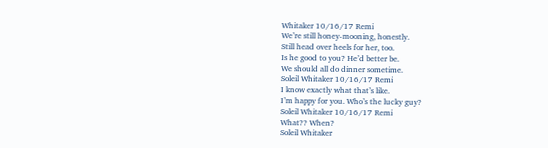Whitaker 10/16/17 Remi
We’re still honey-mooning, honestly.
Still head over heels for her, too.
Is he good to you? He’d better be.
We should all do dinner sometime.
Soleil Whitaker 10/16/17 Remi
I know exactly what that’s like.
I’m happy for you. Who’s the lucky guy?
Soleil Whitaker 10/16/17 Remi
What?? When?
Soleil Whitaker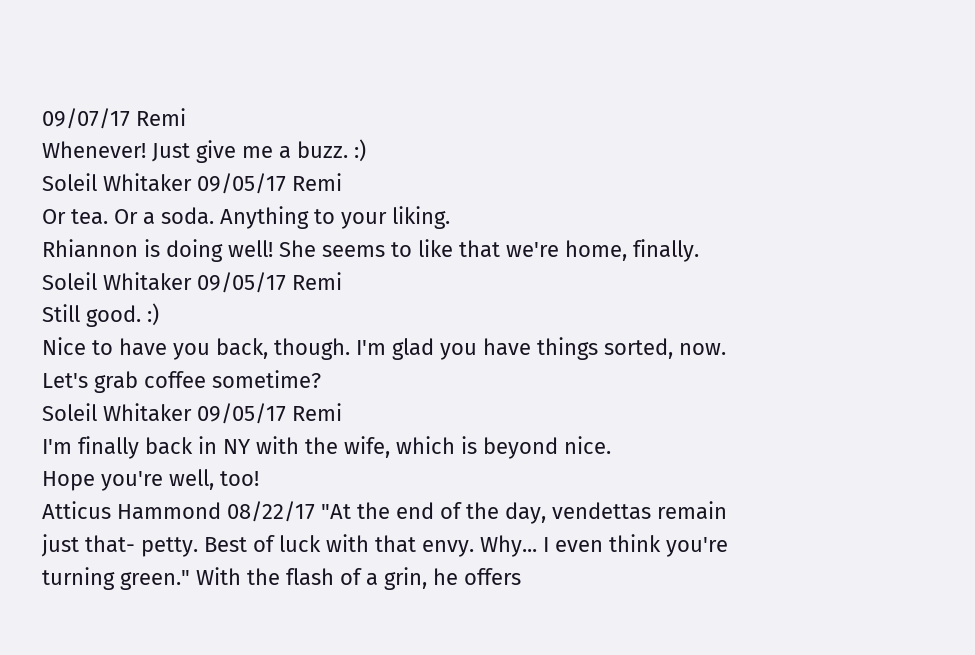09/07/17 Remi
Whenever! Just give me a buzz. :)
Soleil Whitaker 09/05/17 Remi
Or tea. Or a soda. Anything to your liking.
Rhiannon is doing well! She seems to like that we're home, finally.
Soleil Whitaker 09/05/17 Remi
Still good. :)
Nice to have you back, though. I'm glad you have things sorted, now.
Let's grab coffee sometime?
Soleil Whitaker 09/05/17 Remi
I'm finally back in NY with the wife, which is beyond nice.
Hope you're well, too!
Atticus Hammond 08/22/17 "At the end of the day, vendettas remain just that- petty. Best of luck with that envy. Why... I even think you're turning green." With the flash of a grin, he offers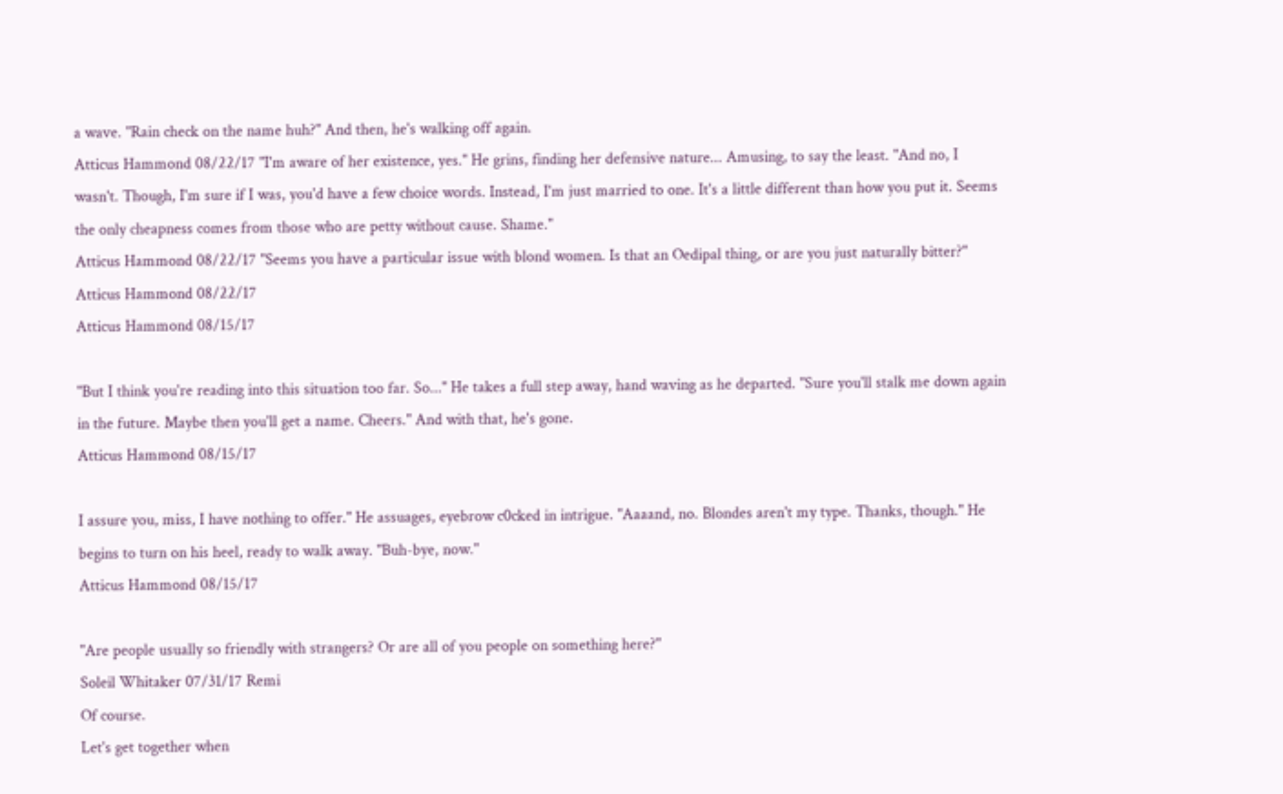a wave. "Rain check on the name huh?" And then, he's walking off again.
Atticus Hammond 08/22/17 "I'm aware of her existence, yes." He grins, finding her defensive nature... Amusing, to say the least. "And no, I wasn't. Though, I'm sure if I was, you'd have a few choice words. Instead, I'm just married to one. It's a little different than how you put it. Seems the only cheapness comes from those who are petty without cause. Shame."
Atticus Hammond 08/22/17 "Seems you have a particular issue with blond women. Is that an Oedipal thing, or are you just naturally bitter?"
Atticus Hammond 08/22/17
Atticus Hammond 08/15/17

"But I think you're reading into this situation too far. So..." He takes a full step away, hand waving as he departed. "Sure you'll stalk me down again in the future. Maybe then you'll get a name. Cheers." And with that, he's gone.
Atticus Hammond 08/15/17

I assure you, miss, I have nothing to offer." He assuages, eyebrow c0cked in intrigue. "Aaaand, no. Blondes aren't my type. Thanks, though." He begins to turn on his heel, ready to walk away. "Buh-bye, now."
Atticus Hammond 08/15/17

"Are people usually so friendly with strangers? Or are all of you people on something here?"
Soleil Whitaker 07/31/17 Remi
Of course.
Let's get together when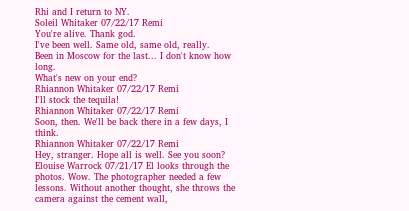Rhi and I return to NY.
Soleil Whitaker 07/22/17 Remi
You're alive. Thank god.
I've been well. Same old, same old, really.
Been in Moscow for the last... I don't know how long.
What's new on your end?
Rhiannon Whitaker 07/22/17 Remi
I'll stock the tequila!
Rhiannon Whitaker 07/22/17 Remi
Soon, then. We'll be back there in a few days, I think.
Rhiannon Whitaker 07/22/17 Remi
Hey, stranger. Hope all is well. See you soon?
Elouise Warrock 07/21/17 El looks through the photos. Wow. The photographer needed a few lessons. Without another thought, she throws the camera against the cement wall,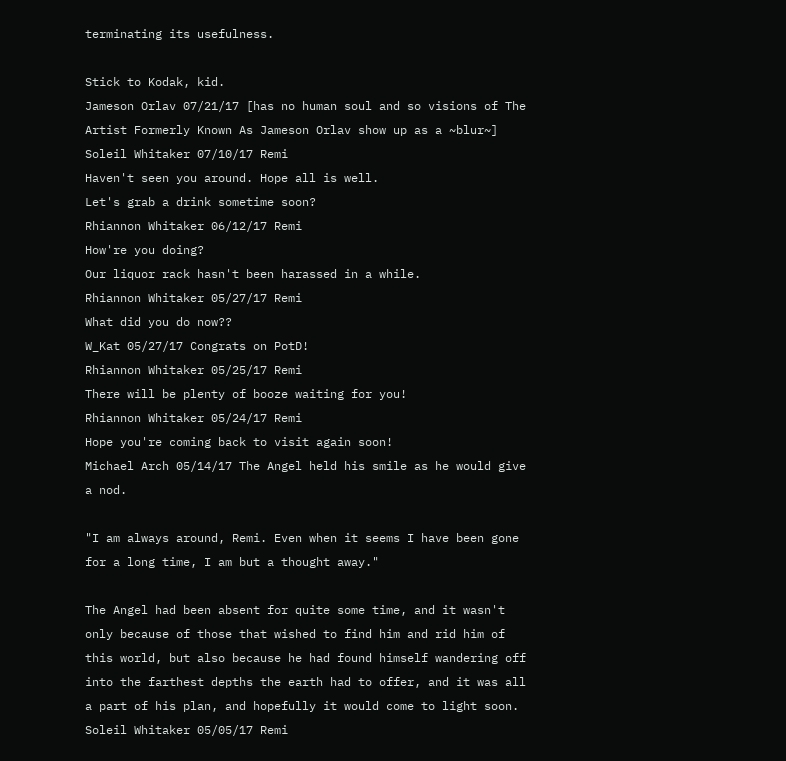terminating its usefulness.

Stick to Kodak, kid.
Jameson Orlav 07/21/17 [has no human soul and so visions of The Artist Formerly Known As Jameson Orlav show up as a ~blur~]
Soleil Whitaker 07/10/17 Remi
Haven't seen you around. Hope all is well.
Let's grab a drink sometime soon?
Rhiannon Whitaker 06/12/17 Remi
How're you doing?
Our liquor rack hasn't been harassed in a while.
Rhiannon Whitaker 05/27/17 Remi
What did you do now??
W_Kat 05/27/17 Congrats on PotD!
Rhiannon Whitaker 05/25/17 Remi
There will be plenty of booze waiting for you!
Rhiannon Whitaker 05/24/17 Remi
Hope you're coming back to visit again soon!
Michael Arch 05/14/17 The Angel held his smile as he would give a nod.

"I am always around, Remi. Even when it seems I have been gone for a long time, I am but a thought away."

The Angel had been absent for quite some time, and it wasn't only because of those that wished to find him and rid him of this world, but also because he had found himself wandering off into the farthest depths the earth had to offer, and it was all a part of his plan, and hopefully it would come to light soon.
Soleil Whitaker 05/05/17 Remi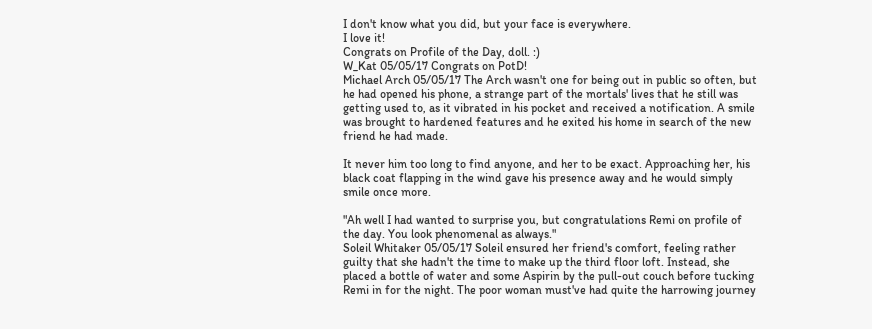I don't know what you did, but your face is everywhere.
I love it!
Congrats on Profile of the Day, doll. :)
W_Kat 05/05/17 Congrats on PotD!
Michael Arch 05/05/17 The Arch wasn't one for being out in public so often, but he had opened his phone, a strange part of the mortals' lives that he still was getting used to, as it vibrated in his pocket and received a notification. A smile was brought to hardened features and he exited his home in search of the new friend he had made.

It never him too long to find anyone, and her to be exact. Approaching her, his black coat flapping in the wind gave his presence away and he would simply smile once more.

"Ah well I had wanted to surprise you, but congratulations Remi on profile of the day. You look phenomenal as always."
Soleil Whitaker 05/05/17 Soleil ensured her friend's comfort, feeling rather guilty that she hadn't the time to make up the third floor loft. Instead, she placed a bottle of water and some Aspirin by the pull-out couch before tucking Remi in for the night. The poor woman must've had quite the harrowing journey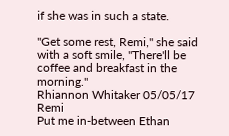if she was in such a state.

"Get some rest, Remi," she said with a soft smile, "There'll be coffee and breakfast in the morning."
Rhiannon Whitaker 05/05/17 Remi
Put me in-between Ethan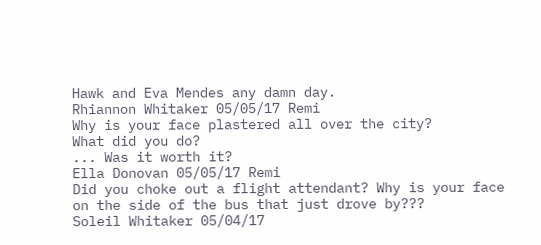Hawk and Eva Mendes any damn day.
Rhiannon Whitaker 05/05/17 Remi
Why is your face plastered all over the city?
What did you do?
... Was it worth it?
Ella Donovan 05/05/17 Remi
Did you choke out a flight attendant? Why is your face on the side of the bus that just drove by???
Soleil Whitaker 05/04/17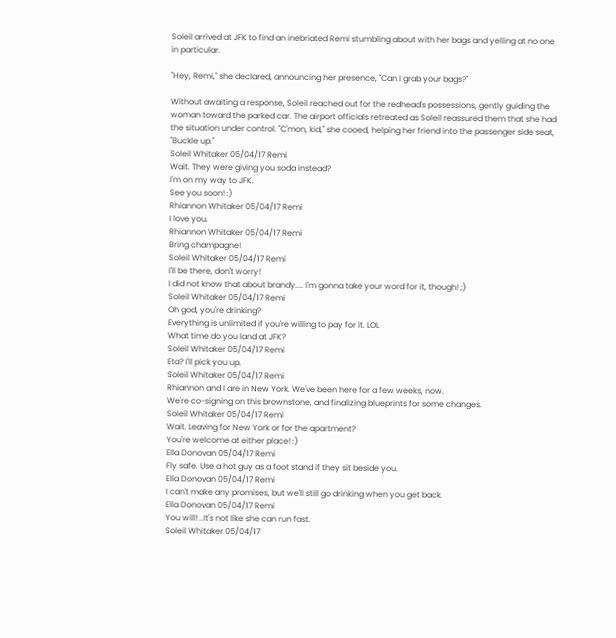Soleil arrived at JFK to find an inebriated Remi stumbling about with her bags and yelling at no one in particular.

"Hey, Remi," she declared, announcing her presence, "Can I grab your bags?"

Without awaiting a response, Soleil reached out for the redhead's possessions, gently guiding the woman toward the parked car. The airport officials retreated as Soleil reassured them that she had the situation under control. "C'mon, kid," she cooed, helping her friend into the passenger side seat, "Buckle up."
Soleil Whitaker 05/04/17 Remi
Wait. They were giving you soda instead?
I'm on my way to JFK.
See you soon! :)
Rhiannon Whitaker 05/04/17 Remi
I love you.
Rhiannon Whitaker 05/04/17 Remi
Bring champagne!
Soleil Whitaker 05/04/17 Remi
I'll be there, don't worry!
I did not know that about brandy.... I'm gonna take your word for it, though! ;)
Soleil Whitaker 05/04/17 Remi
Oh god, you're drinking?
Everything is unlimited if you're willing to pay for it. LOL
What time do you land at JFK?
Soleil Whitaker 05/04/17 Remi
Eta? I'll pick you up.
Soleil Whitaker 05/04/17 Remi
Rhiannon and I are in New York. We've been here for a few weeks, now.
We're co-signing on this brownstone, and finalizing blueprints for some changes.
Soleil Whitaker 05/04/17 Remi
Wait. Leaving for New York or for the apartment?
You're welcome at either place! :)
Ella Donovan 05/04/17 Remi
Fly safe. Use a hot guy as a foot stand if they sit beside you.
Ella Donovan 05/04/17 Remi
I can't make any promises, but we'll still go drinking when you get back.
Ella Donovan 05/04/17 Remi
You will! ..It's not like she can run fast.
Soleil Whitaker 05/04/17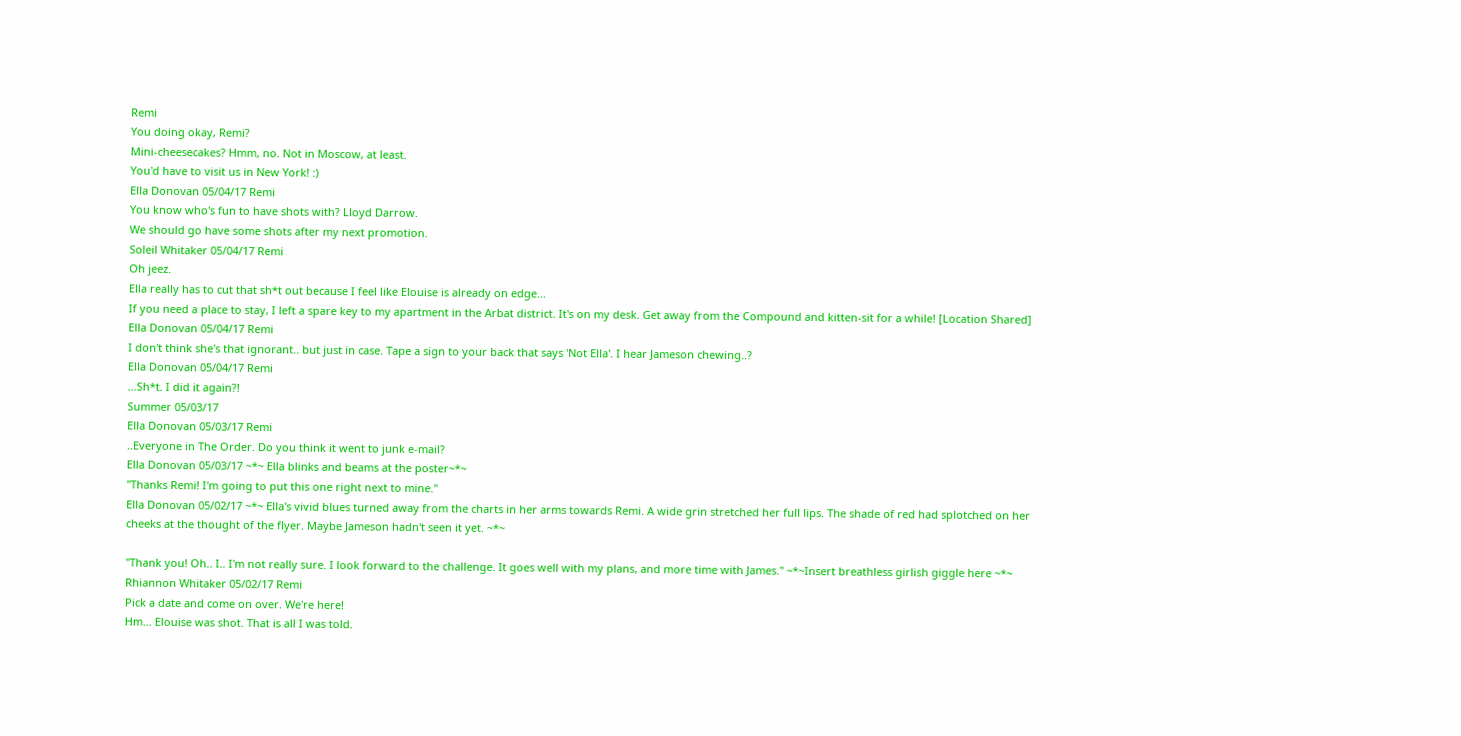Remi
You doing okay, Remi?
Mini-cheesecakes? Hmm, no. Not in Moscow, at least.
You'd have to visit us in New York! :)
Ella Donovan 05/04/17 Remi
You know who's fun to have shots with? Lloyd Darrow.
We should go have some shots after my next promotion.
Soleil Whitaker 05/04/17 Remi
Oh jeez.
Ella really has to cut that sh*t out because I feel like Elouise is already on edge...
If you need a place to stay, I left a spare key to my apartment in the Arbat district. It's on my desk. Get away from the Compound and kitten-sit for a while! [Location Shared]
Ella Donovan 05/04/17 Remi
I don't think she's that ignorant.. but just in case. Tape a sign to your back that says 'Not Ella'. I hear Jameson chewing..?
Ella Donovan 05/04/17 Remi
...Sh*t. I did it again?!
Summer 05/03/17
Ella Donovan 05/03/17 Remi
..Everyone in The Order. Do you think it went to junk e-mail?
Ella Donovan 05/03/17 ~*~ Ella blinks and beams at the poster~*~
''Thanks Remi! I'm going to put this one right next to mine.''
Ella Donovan 05/02/17 ~*~ Ella's vivid blues turned away from the charts in her arms towards Remi. A wide grin stretched her full lips. The shade of red had splotched on her cheeks at the thought of the flyer. Maybe Jameson hadn't seen it yet. ~*~

''Thank you! Oh.. I.. I'm not really sure. I look forward to the challenge. It goes well with my plans, and more time with James.'' ~*~Insert breathless girlish giggle here ~*~
Rhiannon Whitaker 05/02/17 Remi
Pick a date and come on over. We're here!
Hm... Elouise was shot. That is all I was told.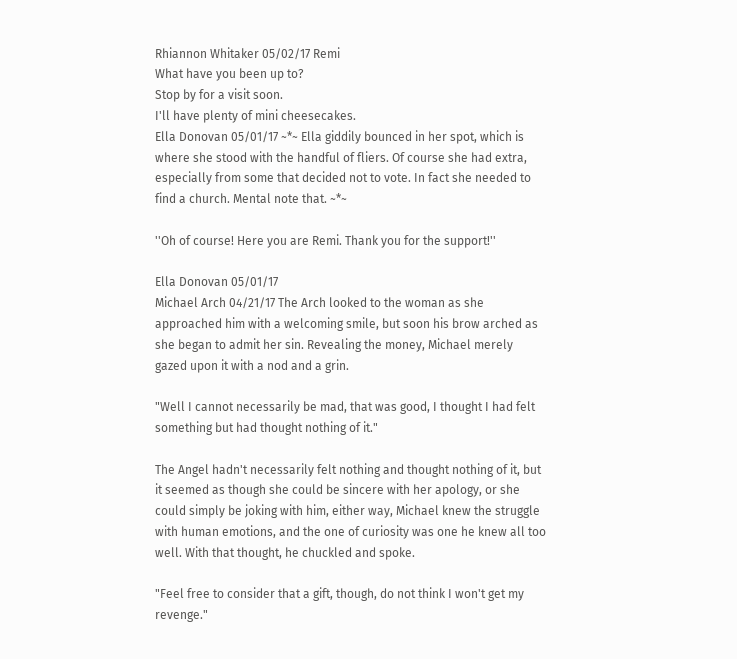Rhiannon Whitaker 05/02/17 Remi
What have you been up to?
Stop by for a visit soon.
I'll have plenty of mini cheesecakes.
Ella Donovan 05/01/17 ~*~ Ella giddily bounced in her spot, which is where she stood with the handful of fliers. Of course she had extra, especially from some that decided not to vote. In fact she needed to find a church. Mental note that. ~*~

''Oh of course! Here you are Remi. Thank you for the support!''

Ella Donovan 05/01/17
Michael Arch 04/21/17 The Arch looked to the woman as she approached him with a welcoming smile, but soon his brow arched as she began to admit her sin. Revealing the money, Michael merely gazed upon it with a nod and a grin.

"Well I cannot necessarily be mad, that was good, I thought I had felt something but had thought nothing of it."

The Angel hadn't necessarily felt nothing and thought nothing of it, but it seemed as though she could be sincere with her apology, or she could simply be joking with him, either way, Michael knew the struggle with human emotions, and the one of curiosity was one he knew all too well. With that thought, he chuckled and spoke.

"Feel free to consider that a gift, though, do not think I won't get my revenge."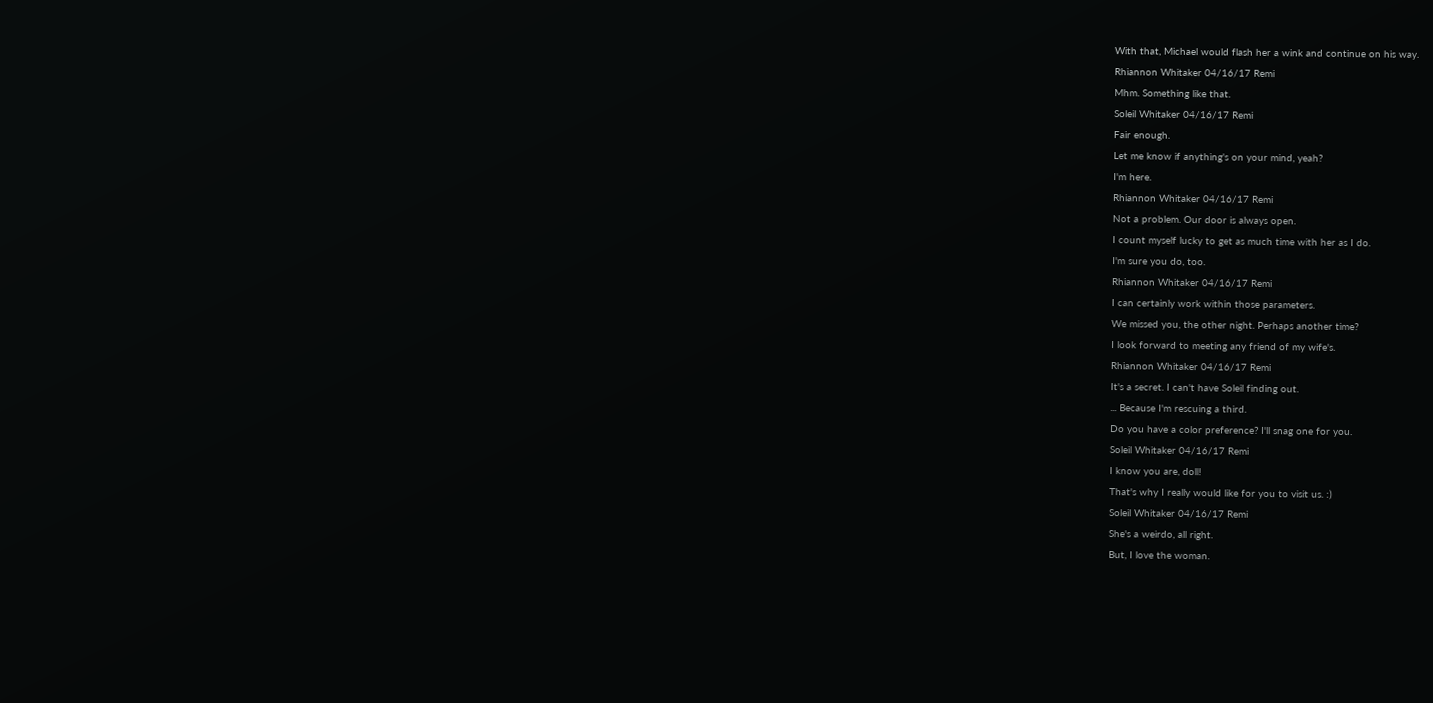With that, Michael would flash her a wink and continue on his way.
Rhiannon Whitaker 04/16/17 Remi
Mhm. Something like that.
Soleil Whitaker 04/16/17 Remi
Fair enough.
Let me know if anything's on your mind, yeah?
I'm here.
Rhiannon Whitaker 04/16/17 Remi
Not a problem. Our door is always open.
I count myself lucky to get as much time with her as I do.
I'm sure you do, too.
Rhiannon Whitaker 04/16/17 Remi
I can certainly work within those parameters.
We missed you, the other night. Perhaps another time?
I look forward to meeting any friend of my wife's.
Rhiannon Whitaker 04/16/17 Remi
It's a secret. I can't have Soleil finding out.
... Because I'm rescuing a third.
Do you have a color preference? I'll snag one for you.
Soleil Whitaker 04/16/17 Remi
I know you are, doll!
That's why I really would like for you to visit us. :)
Soleil Whitaker 04/16/17 Remi
She's a weirdo, all right.
But, I love the woman.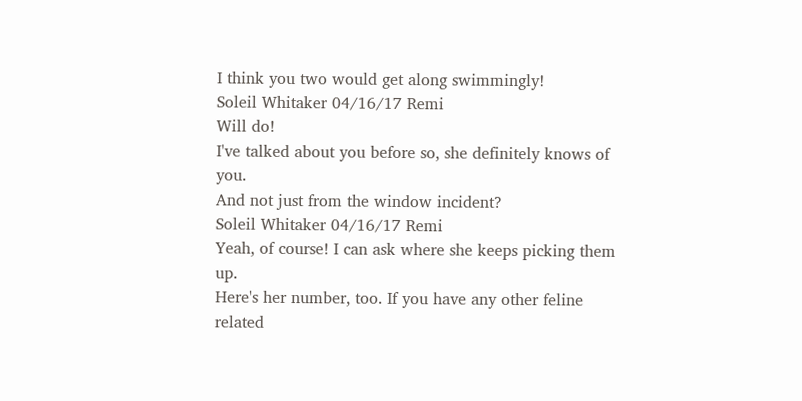I think you two would get along swimmingly!
Soleil Whitaker 04/16/17 Remi
Will do!
I've talked about you before so, she definitely knows of you.
And not just from the window incident?
Soleil Whitaker 04/16/17 Remi
Yeah, of course! I can ask where she keeps picking them up.
Here's her number, too. If you have any other feline related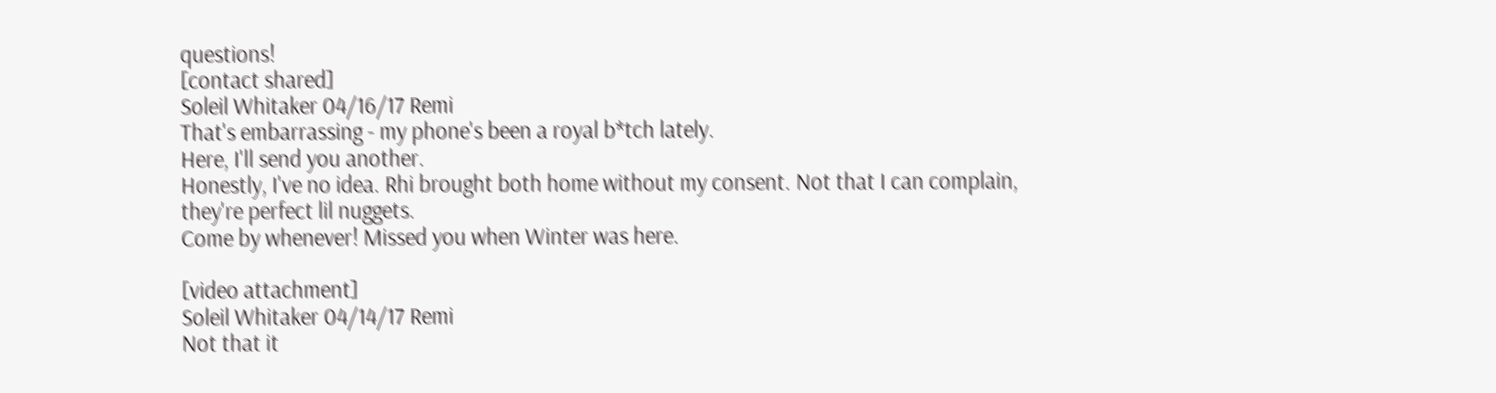questions!
[contact shared]
Soleil Whitaker 04/16/17 Remi
That's embarrassing - my phone's been a royal b*tch lately.
Here, I'll send you another.
Honestly, I've no idea. Rhi brought both home without my consent. Not that I can complain, they're perfect lil nuggets.
Come by whenever! Missed you when Winter was here.

[video attachment]
Soleil Whitaker 04/14/17 Remi
Not that it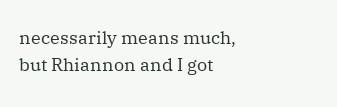necessarily means much, but Rhiannon and I got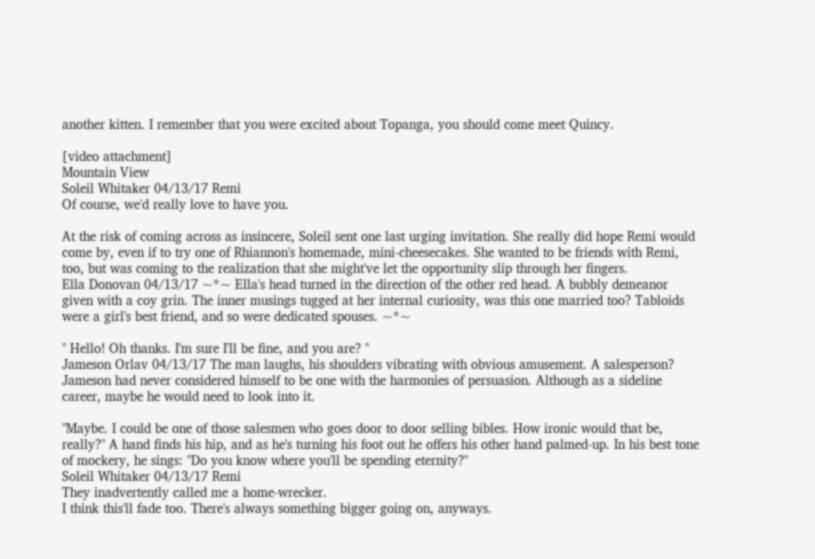another kitten. I remember that you were excited about Topanga, you should come meet Quincy.

[video attachment]
Mountain View
Soleil Whitaker 04/13/17 Remi
Of course, we'd really love to have you.

At the risk of coming across as insincere, Soleil sent one last urging invitation. She really did hope Remi would come by, even if to try one of Rhiannon's homemade, mini-cheesecakes. She wanted to be friends with Remi, too, but was coming to the realization that she might've let the opportunity slip through her fingers.
Ella Donovan 04/13/17 ~*~ Ella's head turned in the direction of the other red head. A bubbly demeanor given with a coy grin. The inner musings tugged at her internal curiosity, was this one married too? Tabloids were a girl's best friend, and so were dedicated spouses. ~*~

'' Hello! Oh thanks. I'm sure I'll be fine, and you are? ''
Jameson Orlav 04/13/17 The man laughs, his shoulders vibrating with obvious amusement. A salesperson? Jameson had never considered himself to be one with the harmonies of persuasion. Although as a sideline career, maybe he would need to look into it.

"Maybe. I could be one of those salesmen who goes door to door selling bibles. How ironic would that be, really?" A hand finds his hip, and as he's turning his foot out he offers his other hand palmed-up. In his best tone of mockery, he sings: "Do you know where you'll be spending eternity?"
Soleil Whitaker 04/13/17 Remi
They inadvertently called me a home-wrecker.
I think this'll fade too. There's always something bigger going on, anyways.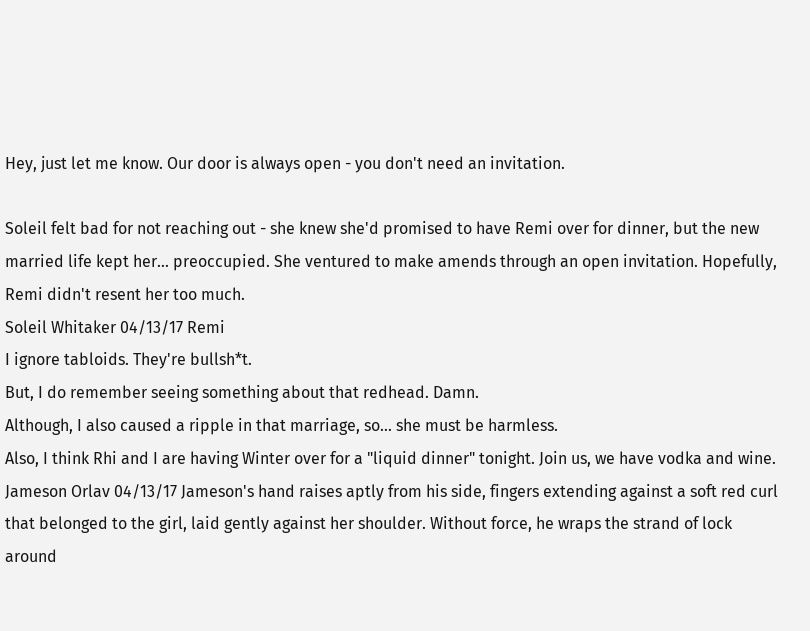Hey, just let me know. Our door is always open - you don't need an invitation.

Soleil felt bad for not reaching out - she knew she'd promised to have Remi over for dinner, but the new married life kept her... preoccupied. She ventured to make amends through an open invitation. Hopefully, Remi didn't resent her too much.
Soleil Whitaker 04/13/17 Remi
I ignore tabloids. They're bullsh*t.
But, I do remember seeing something about that redhead. Damn.
Although, I also caused a ripple in that marriage, so... she must be harmless.
Also, I think Rhi and I are having Winter over for a "liquid dinner" tonight. Join us, we have vodka and wine.
Jameson Orlav 04/13/17 Jameson's hand raises aptly from his side, fingers extending against a soft red curl that belonged to the girl, laid gently against her shoulder. Without force, he wraps the strand of lock around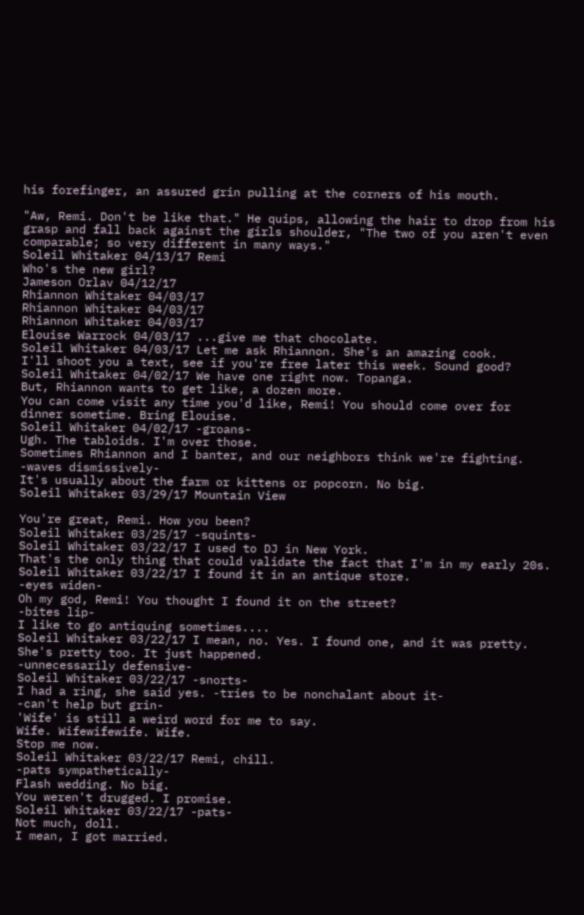his forefinger, an assured grin pulling at the corners of his mouth.

"Aw, Remi. Don't be like that." He quips, allowing the hair to drop from his grasp and fall back against the girls shoulder, "The two of you aren't even comparable; so very different in many ways."
Soleil Whitaker 04/13/17 Remi
Who's the new girl?
Jameson Orlav 04/12/17
Rhiannon Whitaker 04/03/17
Rhiannon Whitaker 04/03/17
Rhiannon Whitaker 04/03/17
Elouise Warrock 04/03/17 ...give me that chocolate.
Soleil Whitaker 04/03/17 Let me ask Rhiannon. She's an amazing cook.
I'll shoot you a text, see if you're free later this week. Sound good?
Soleil Whitaker 04/02/17 We have one right now. Topanga.
But, Rhiannon wants to get like, a dozen more.
You can come visit any time you'd like, Remi! You should come over for dinner sometime. Bring Elouise.
Soleil Whitaker 04/02/17 -groans-
Ugh. The tabloids. I'm over those.
Sometimes Rhiannon and I banter, and our neighbors think we're fighting.
-waves dismissively-
It's usually about the farm or kittens or popcorn. No big.
Soleil Whitaker 03/29/17 Mountain View

You're great, Remi. How you been?
Soleil Whitaker 03/25/17 -squints-
Soleil Whitaker 03/22/17 I used to DJ in New York.
That's the only thing that could validate the fact that I'm in my early 20s.
Soleil Whitaker 03/22/17 I found it in an antique store.
-eyes widen-
Oh my god, Remi! You thought I found it on the street?
-bites lip-
I like to go antiquing sometimes....
Soleil Whitaker 03/22/17 I mean, no. Yes. I found one, and it was pretty.
She's pretty too. It just happened.
-unnecessarily defensive-
Soleil Whitaker 03/22/17 -snorts-
I had a ring, she said yes. -tries to be nonchalant about it-
-can't help but grin-
'Wife' is still a weird word for me to say.
Wife. Wifewifewife. Wife.
Stop me now.
Soleil Whitaker 03/22/17 Remi, chill.
-pats sympathetically-
Flash wedding. No big.
You weren't drugged. I promise.
Soleil Whitaker 03/22/17 -pats-
Not much, doll.
I mean, I got married.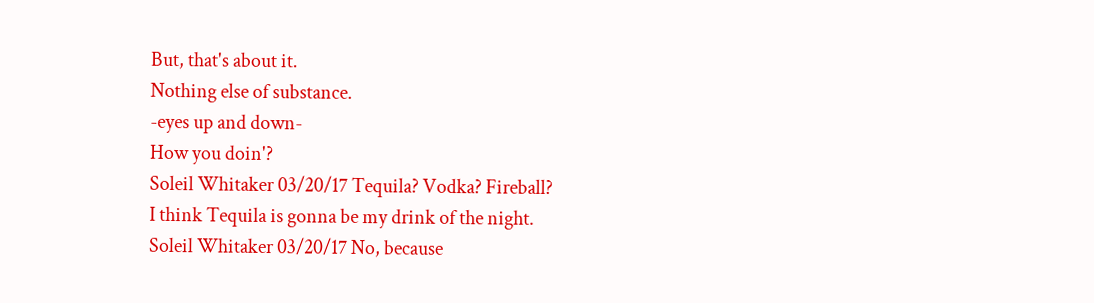But, that's about it.
Nothing else of substance.
-eyes up and down-
How you doin'?
Soleil Whitaker 03/20/17 Tequila? Vodka? Fireball?
I think Tequila is gonna be my drink of the night.
Soleil Whitaker 03/20/17 No, because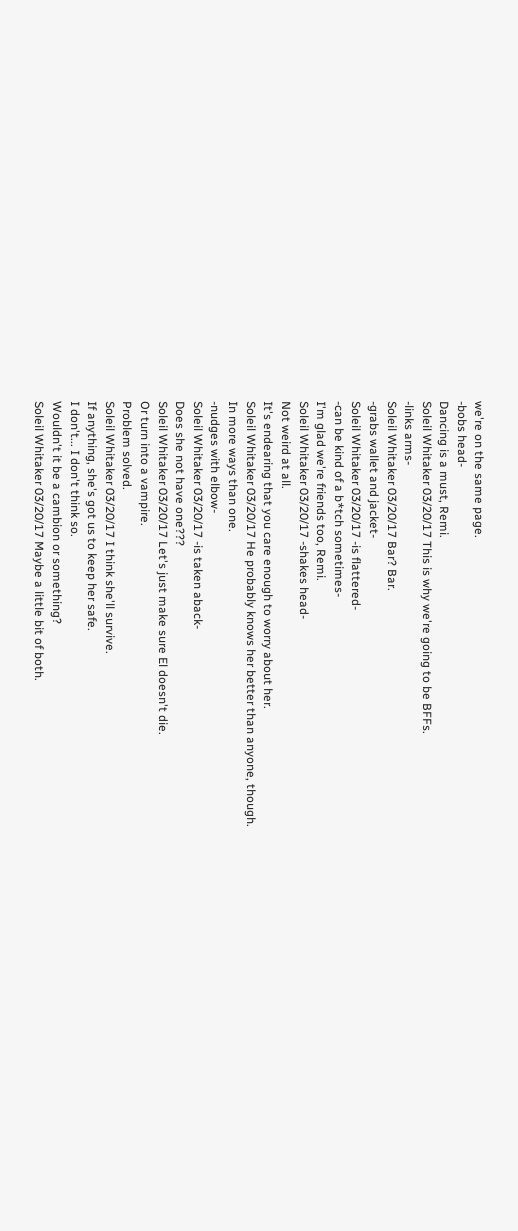we're on the same page.
-bobs head-
Dancing is a must, Remi.
Soleil Whitaker 03/20/17 This is why we're going to be BFFs.
-links arms-
Soleil Whitaker 03/20/17 Bar? Bar.
-grabs wallet and jacket-
Soleil Whitaker 03/20/17 -is flattered-
-can be kind of a b*tch sometimes-
I'm glad we're friends too, Remi.
Soleil Whitaker 03/20/17 -shakes head-
Not weird at all.
It's endearing that you care enough to worry about her.
Soleil Whitaker 03/20/17 He probably knows her better than anyone, though.
In more ways than one.
-nudges with elbow-
Soleil Whitaker 03/20/17 -is taken aback-
Does she not have one???
Soleil Whitaker 03/20/17 Let's just make sure El doesn't die.
Or turn into a vampire.
Problem solved.
Soleil Whitaker 03/20/17 I think she'll survive.
If anything, she's got us to keep her safe.
I don't... I don't think so.
Wouldn't it be a cambion or something?
Soleil Whitaker 03/20/17 Maybe a little bit of both.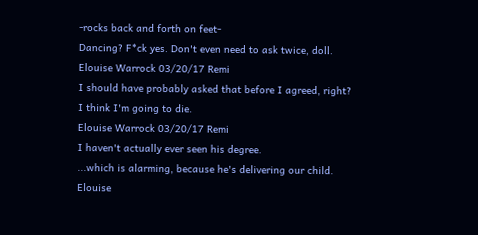-rocks back and forth on feet-
Dancing? F*ck yes. Don't even need to ask twice, doll.
Elouise Warrock 03/20/17 Remi
I should have probably asked that before I agreed, right?
I think I'm going to die.
Elouise Warrock 03/20/17 Remi
I haven't actually ever seen his degree.
...which is alarming, because he's delivering our child.
Elouise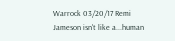Warrock 03/20/17 Remi
Jameson isn't like a...human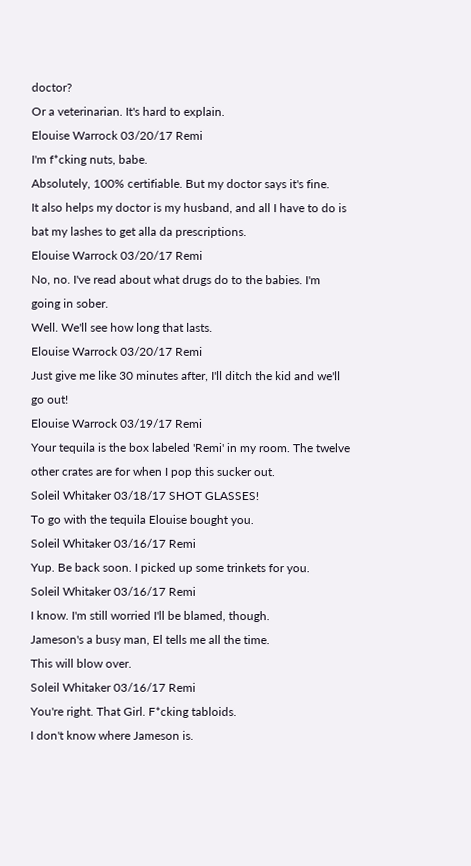doctor?
Or a veterinarian. It's hard to explain.
Elouise Warrock 03/20/17 Remi
I'm f*cking nuts, babe.
Absolutely, 100% certifiable. But my doctor says it's fine.
It also helps my doctor is my husband, and all I have to do is bat my lashes to get alla da prescriptions.
Elouise Warrock 03/20/17 Remi
No, no. I've read about what drugs do to the babies. I'm going in sober.
Well. We'll see how long that lasts.
Elouise Warrock 03/20/17 Remi
Just give me like 30 minutes after, I'll ditch the kid and we'll go out!
Elouise Warrock 03/19/17 Remi
Your tequila is the box labeled 'Remi' in my room. The twelve other crates are for when I pop this sucker out.
Soleil Whitaker 03/18/17 SHOT GLASSES!
To go with the tequila Elouise bought you.
Soleil Whitaker 03/16/17 Remi
Yup. Be back soon. I picked up some trinkets for you.
Soleil Whitaker 03/16/17 Remi
I know. I'm still worried I'll be blamed, though.
Jameson's a busy man, El tells me all the time.
This will blow over.
Soleil Whitaker 03/16/17 Remi
You're right. That Girl. F*cking tabloids.
I don't know where Jameson is.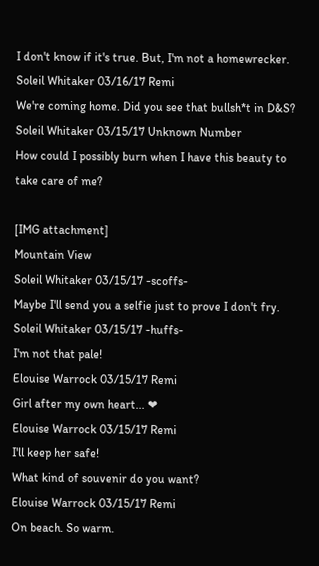I don't know if it's true. But, I'm not a homewrecker.
Soleil Whitaker 03/16/17 Remi
We're coming home. Did you see that bullsh*t in D&S?
Soleil Whitaker 03/15/17 Unknown Number
How could I possibly burn when I have this beauty to take care of me?

[IMG attachment]
Mountain View
Soleil Whitaker 03/15/17 -scoffs-
Maybe I'll send you a selfie just to prove I don't fry.
Soleil Whitaker 03/15/17 -huffs-
I'm not that pale!
Elouise Warrock 03/15/17 Remi
Girl after my own heart... ❤
Elouise Warrock 03/15/17 Remi
I'll keep her safe!
What kind of souvenir do you want?
Elouise Warrock 03/15/17 Remi
On beach. So warm.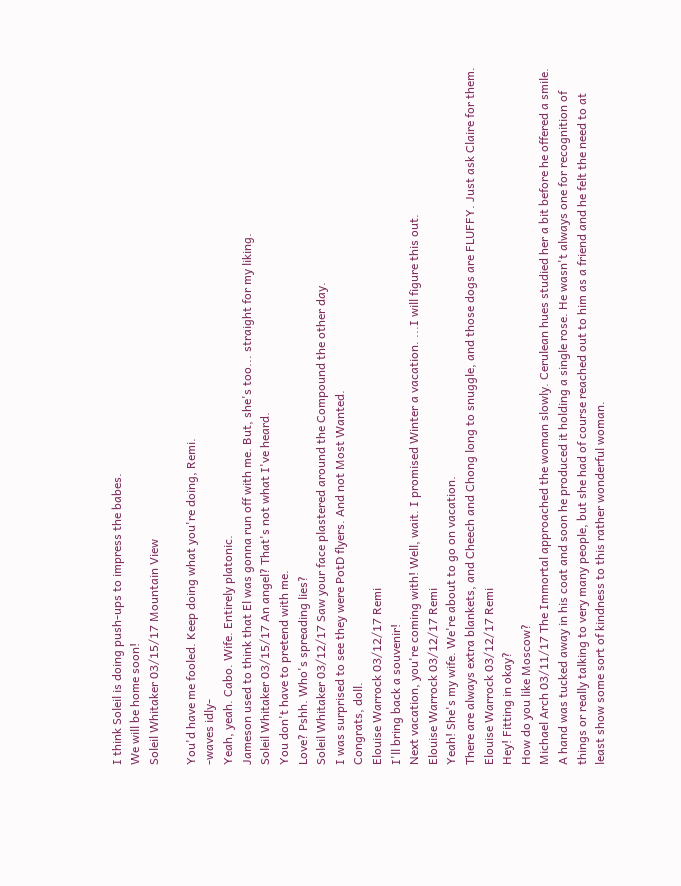I think Soleil is doing push-ups to impress the babes.
We will be home soon!
Soleil Whitaker 03/15/17 Mountain View

You'd have me fooled. Keep doing what you're doing, Remi.
-waves idly-
Yeah, yeah. Cabo. Wife. Entirely platonic.
Jameson used to think that El was gonna run off with me. But, she's too... straight for my liking.
Soleil Whitaker 03/15/17 An angel? That's not what I've heard.
You don't have to pretend with me.
Love? Pshh. Who's spreading lies?
Soleil Whitaker 03/12/17 Saw your face plastered around the Compound the other day.
I was surprised to see they were PotD flyers. And not Most Wanted.
Congrats, doll.
Elouise Warrock 03/12/17 Remi
I'll bring back a souvenir!
Next vacation, you're coming with! Well, wait. I promised Winter a vacation. ...I will figure this out.
Elouise Warrock 03/12/17 Remi
Yeah! She's my wife. We're about to go on vacation.
There are always extra blankets, and Cheech and Chong long to snuggle, and those dogs are FLUFFY. Just ask Claire for them.
Elouise Warrock 03/12/17 Remi
Hey! Fitting in okay?
How do you like Moscow?
Michael Arch 03/11/17 The Immortal approached the woman slowly. Cerulean hues studied her a bit before he offered a smile. A hand was tucked away in his coat and soon he produced it holding a single rose. He wasn't always one for recognition of things or really talking to very many people, but she had of course reached out to him as a friend and he felt the need to at least show some sort of kindness to this rather wonderful woman.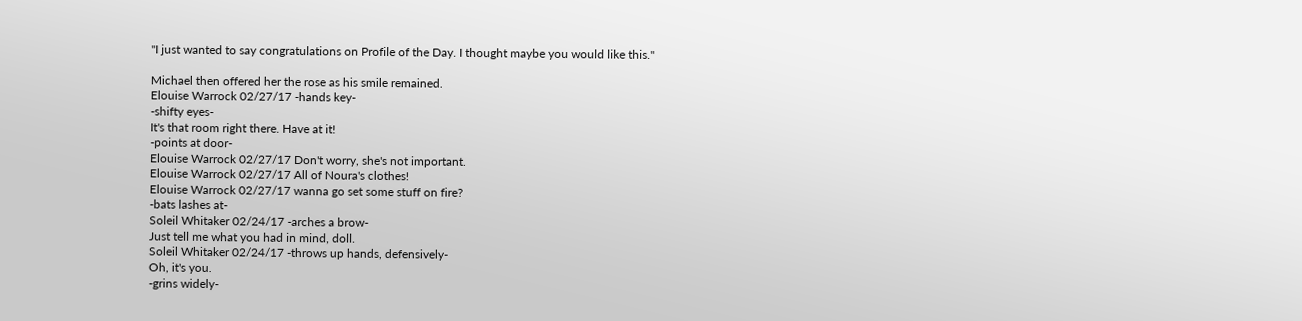"I just wanted to say congratulations on Profile of the Day. I thought maybe you would like this."

Michael then offered her the rose as his smile remained.
Elouise Warrock 02/27/17 -hands key-
-shifty eyes-
It's that room right there. Have at it!
-points at door-
Elouise Warrock 02/27/17 Don't worry, she's not important.
Elouise Warrock 02/27/17 All of Noura's clothes!
Elouise Warrock 02/27/17 wanna go set some stuff on fire?
-bats lashes at-
Soleil Whitaker 02/24/17 -arches a brow-
Just tell me what you had in mind, doll.
Soleil Whitaker 02/24/17 -throws up hands, defensively-
Oh, it's you.
-grins widely-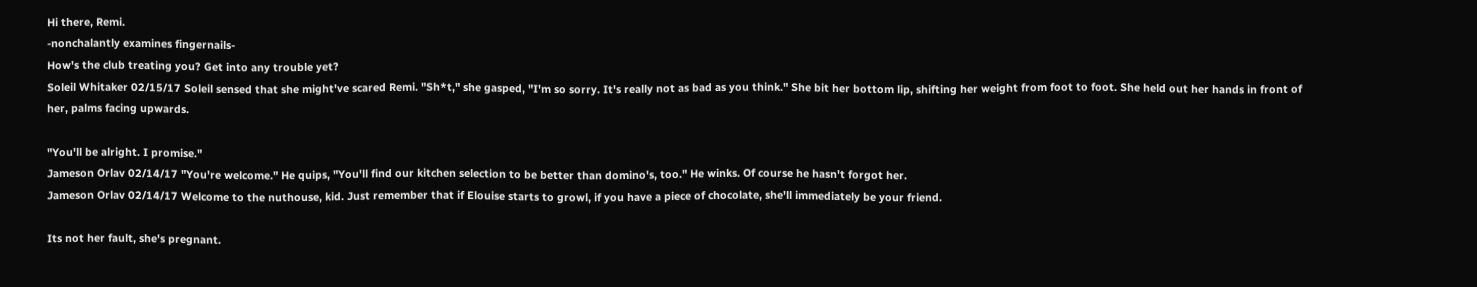Hi there, Remi.
-nonchalantly examines fingernails-
How's the club treating you? Get into any trouble yet?
Soleil Whitaker 02/15/17 Soleil sensed that she might've scared Remi. "Sh*t," she gasped, "I'm so sorry. It's really not as bad as you think." She bit her bottom lip, shifting her weight from foot to foot. She held out her hands in front of her, palms facing upwards.

"You'll be alright. I promise."
Jameson Orlav 02/14/17 "You're welcome." He quips, "You'll find our kitchen selection to be better than domino's, too." He winks. Of course he hasn't forgot her.
Jameson Orlav 02/14/17 Welcome to the nuthouse, kid. Just remember that if Elouise starts to growl, if you have a piece of chocolate, she'll immediately be your friend.

Its not her fault, she's pregnant.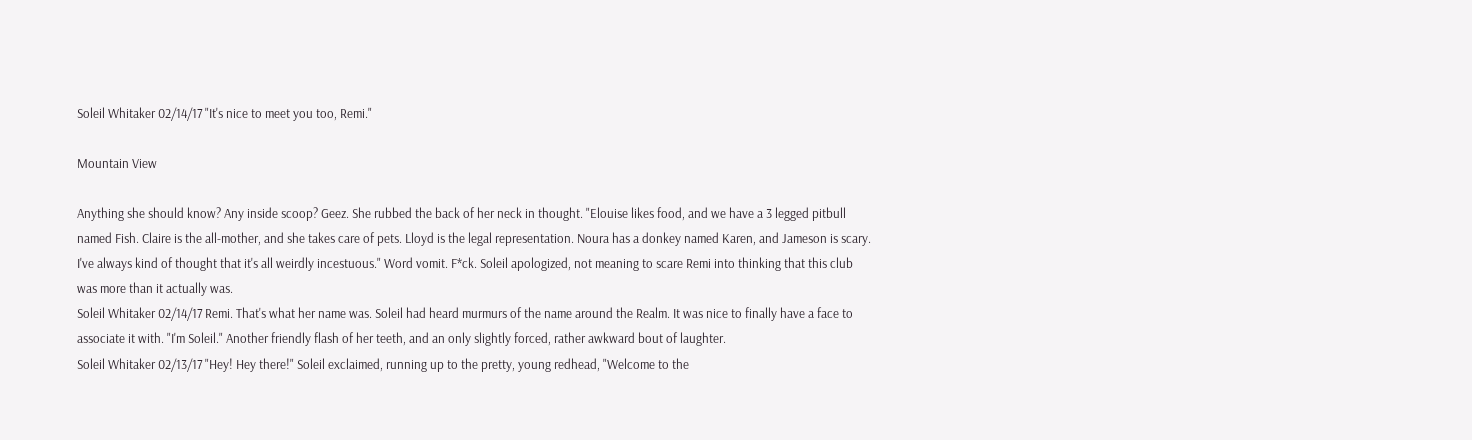Soleil Whitaker 02/14/17 "It's nice to meet you too, Remi."

Mountain View

Anything she should know? Any inside scoop? Geez. She rubbed the back of her neck in thought. "Elouise likes food, and we have a 3 legged pitbull named Fish. Claire is the all-mother, and she takes care of pets. Lloyd is the legal representation. Noura has a donkey named Karen, and Jameson is scary. I've always kind of thought that it's all weirdly incestuous." Word vomit. F*ck. Soleil apologized, not meaning to scare Remi into thinking that this club was more than it actually was.
Soleil Whitaker 02/14/17 Remi. That's what her name was. Soleil had heard murmurs of the name around the Realm. It was nice to finally have a face to associate it with. "I'm Soleil." Another friendly flash of her teeth, and an only slightly forced, rather awkward bout of laughter.
Soleil Whitaker 02/13/17 "Hey! Hey there!" Soleil exclaimed, running up to the pretty, young redhead, "Welcome to the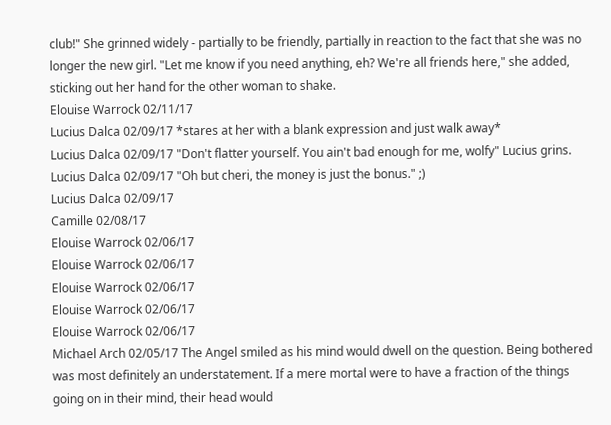club!" She grinned widely - partially to be friendly, partially in reaction to the fact that she was no longer the new girl. "Let me know if you need anything, eh? We're all friends here," she added, sticking out her hand for the other woman to shake.
Elouise Warrock 02/11/17
Lucius Dalca 02/09/17 *stares at her with a blank expression and just walk away*
Lucius Dalca 02/09/17 "Don't flatter yourself. You ain't bad enough for me, wolfy" Lucius grins.
Lucius Dalca 02/09/17 "Oh but cheri, the money is just the bonus." ;)
Lucius Dalca 02/09/17
Camille 02/08/17
Elouise Warrock 02/06/17
Elouise Warrock 02/06/17
Elouise Warrock 02/06/17
Elouise Warrock 02/06/17
Elouise Warrock 02/06/17
Michael Arch 02/05/17 The Angel smiled as his mind would dwell on the question. Being bothered was most definitely an understatement. If a mere mortal were to have a fraction of the things going on in their mind, their head would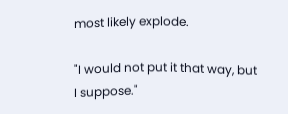most likely explode.

"I would not put it that way, but I suppose."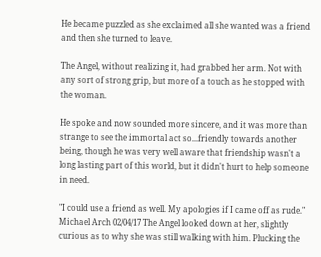He became puzzled as she exclaimed all she wanted was a friend and then she turned to leave.

The Angel, without realizing it, had grabbed her arm. Not with any sort of strong grip, but more of a touch as he stopped with the woman.

He spoke and now sounded more sincere, and it was more than strange to see the immortal act so...friendly towards another being, though he was very well aware that friendship wasn't a long lasting part of this world, but it didn't hurt to help someone in need.

"I could use a friend as well. My apologies if I came off as rude."
Michael Arch 02/04/17 The Angel looked down at her, slightly curious as to why she was still walking with him. Plucking the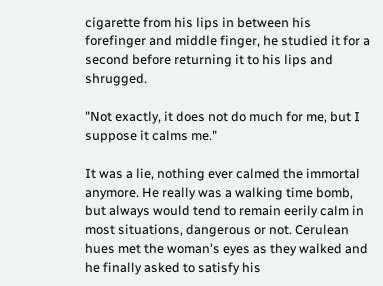cigarette from his lips in between his forefinger and middle finger, he studied it for a second before returning it to his lips and shrugged.

"Not exactly, it does not do much for me, but I suppose it calms me."

It was a lie, nothing ever calmed the immortal anymore. He really was a walking time bomb, but always would tend to remain eerily calm in most situations, dangerous or not. Cerulean hues met the woman's eyes as they walked and he finally asked to satisfy his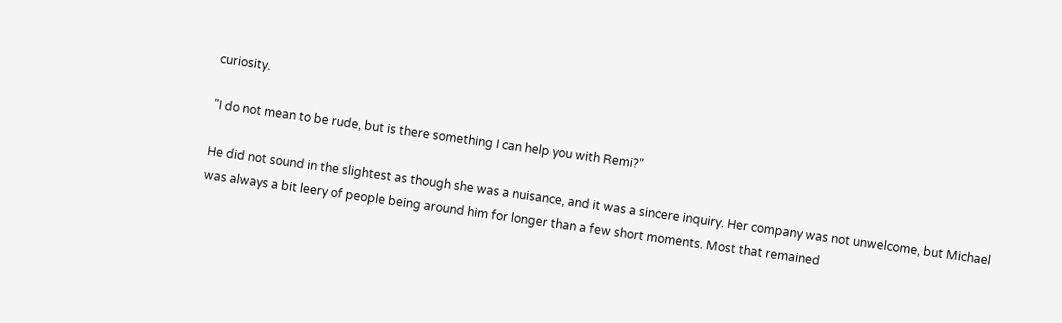curiosity.

"I do not mean to be rude, but is there something I can help you with Remi?"

He did not sound in the slightest as though she was a nuisance, and it was a sincere inquiry. Her company was not unwelcome, but Michael was always a bit leery of people being around him for longer than a few short moments. Most that remained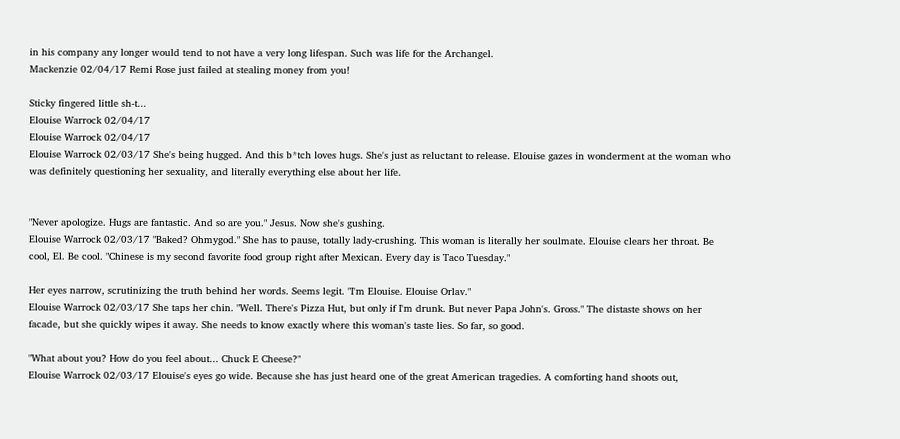in his company any longer would tend to not have a very long lifespan. Such was life for the Archangel.
Mackenzie 02/04/17 Remi Rose just failed at stealing money from you!

Sticky fingered little sh-t...
Elouise Warrock 02/04/17
Elouise Warrock 02/04/17
Elouise Warrock 02/03/17 She's being hugged. And this b*tch loves hugs. She's just as reluctant to release. Elouise gazes in wonderment at the woman who was definitely questioning her sexuality, and literally everything else about her life.


"Never apologize. Hugs are fantastic. And so are you." Jesus. Now she's gushing.
Elouise Warrock 02/03/17 "Baked? Ohmygod." She has to pause, totally lady-crushing. This woman is literally her soulmate. Elouise clears her throat. Be cool, El. Be cool. "Chinese is my second favorite food group right after Mexican. Every day is Taco Tuesday."

Her eyes narrow, scrutinizing the truth behind her words. Seems legit. "I'm Elouise. Elouise Orlav."
Elouise Warrock 02/03/17 She taps her chin. "Well. There's Pizza Hut, but only if I'm drunk. But never Papa John's. Gross." The distaste shows on her facade, but she quickly wipes it away. She needs to know exactly where this woman's taste lies. So far, so good.

"What about you? How do you feel about... Chuck E Cheese?"
Elouise Warrock 02/03/17 Elouise's eyes go wide. Because she has just heard one of the great American tragedies. A comforting hand shoots out,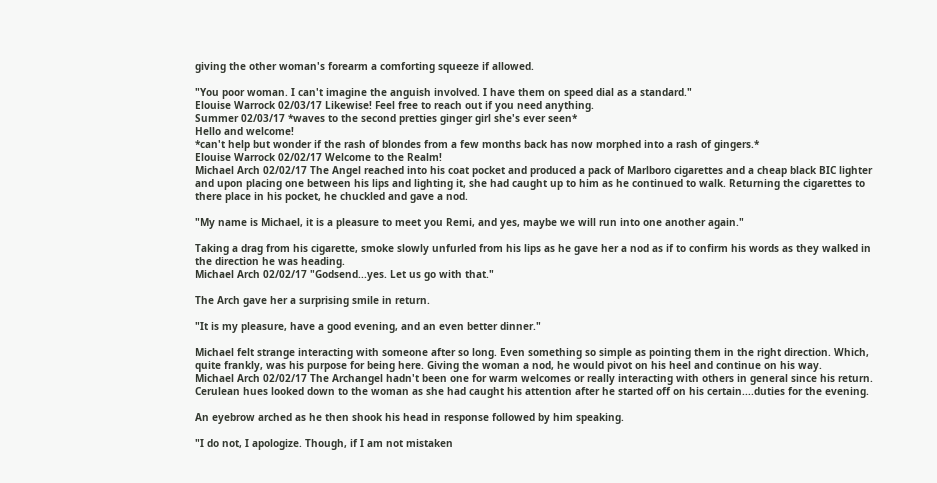giving the other woman's forearm a comforting squeeze if allowed.

"You poor woman. I can't imagine the anguish involved. I have them on speed dial as a standard."
Elouise Warrock 02/03/17 Likewise! Feel free to reach out if you need anything.
Summer 02/03/17 *waves to the second pretties ginger girl she's ever seen*
Hello and welcome!
*can't help but wonder if the rash of blondes from a few months back has now morphed into a rash of gingers.*
Elouise Warrock 02/02/17 Welcome to the Realm!
Michael Arch 02/02/17 The Angel reached into his coat pocket and produced a pack of Marlboro cigarettes and a cheap black BIC lighter and upon placing one between his lips and lighting it, she had caught up to him as he continued to walk. Returning the cigarettes to there place in his pocket, he chuckled and gave a nod.

"My name is Michael, it is a pleasure to meet you Remi, and yes, maybe we will run into one another again."

Taking a drag from his cigarette, smoke slowly unfurled from his lips as he gave her a nod as if to confirm his words as they walked in the direction he was heading.
Michael Arch 02/02/17 "Godsend...yes. Let us go with that."

The Arch gave her a surprising smile in return.

"It is my pleasure, have a good evening, and an even better dinner."

Michael felt strange interacting with someone after so long. Even something so simple as pointing them in the right direction. Which, quite frankly, was his purpose for being here. Giving the woman a nod, he would pivot on his heel and continue on his way.
Michael Arch 02/02/17 The Archangel hadn't been one for warm welcomes or really interacting with others in general since his return. Cerulean hues looked down to the woman as she had caught his attention after he started off on his certain....duties for the evening.

An eyebrow arched as he then shook his head in response followed by him speaking.

"I do not, I apologize. Though, if I am not mistaken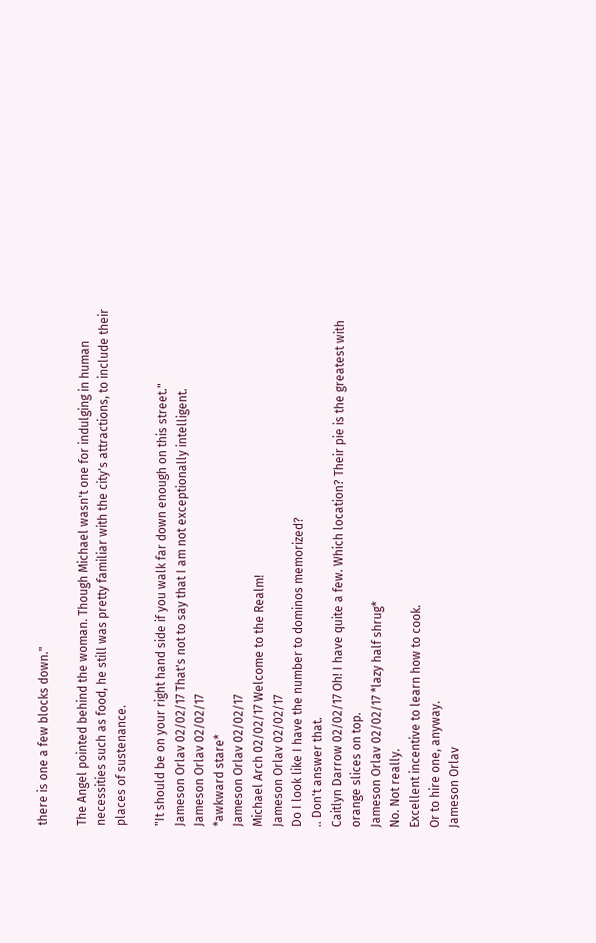there is one a few blocks down."

The Angel pointed behind the woman. Though Michael wasn't one for indulging in human necessities such as food, he still was pretty familiar with the city's attractions, to include their places of sustenance.

"It should be on your right hand side if you walk far down enough on this street."
Jameson Orlav 02/02/17 That's not to say that I am not exceptionally intelligent.
Jameson Orlav 02/02/17
*awkward stare*
Jameson Orlav 02/02/17
Michael Arch 02/02/17 Welcome to the Realm!
Jameson Orlav 02/02/17
Do I look like I have the number to dominos memorized?
.. Don't answer that.
Caitlyn Darrow 02/02/17 Oh! I have quite a few. Which location? Their pie is the greatest with orange slices on top.
Jameson Orlav 02/02/17 *lazy half shrug*
No. Not really.
Excellent incentive to learn how to cook.
Or to hire one, anyway.
Jameson Orlav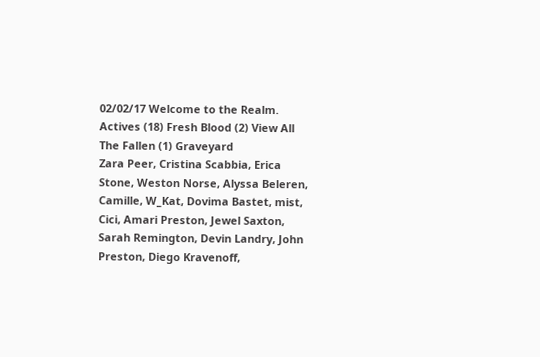02/02/17 Welcome to the Realm.
Actives (18) Fresh Blood (2) View All The Fallen (1) Graveyard
Zara Peer, Cristina Scabbia, Erica Stone, Weston Norse, Alyssa Beleren, Camille, W_Kat, Dovima Bastet, mist, Cici, Amari Preston, Jewel Saxton, Sarah Remington, Devin Landry, John Preston, Diego Kravenoff,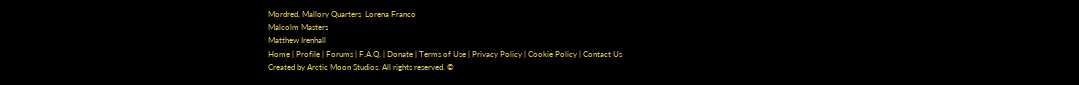Mordred, Mallory Quarters  Lorena Franco
Malcolm Masters
Matthew Irenhall
Home | Profile | Forums | F.A.Q. | Donate | Terms of Use | Privacy Policy | Cookie Policy | Contact Us
Created by Arctic Moon Studios. All rights reserved. ©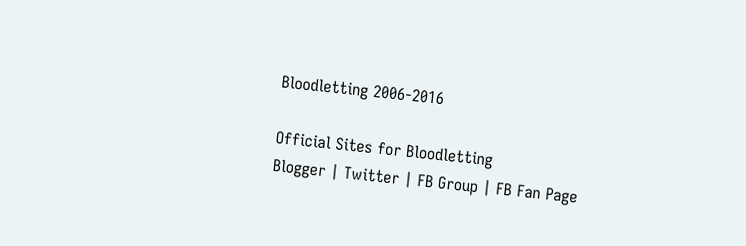Bloodletting 2006-2016

Official Sites for Bloodletting
Blogger | Twitter | FB Group | FB Fan Page